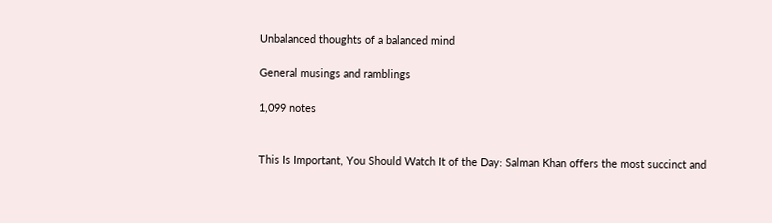Unbalanced thoughts of a balanced mind

General musings and ramblings

1,099 notes


This Is Important, You Should Watch It of the Day: Salman Khan offers the most succinct and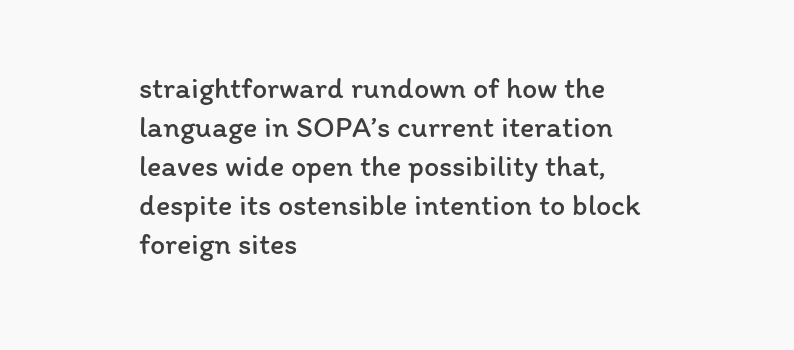straightforward rundown of how the language in SOPA’s current iteration leaves wide open the possibility that, despite its ostensible intention to block foreign sites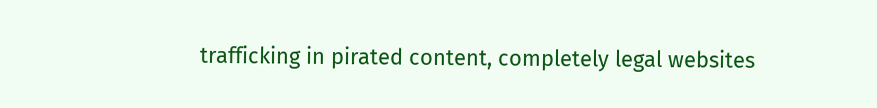trafficking in pirated content, completely legal websites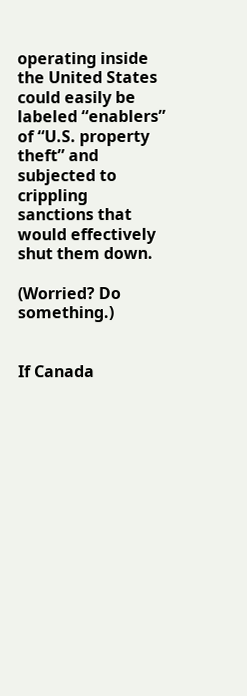operating inside the United States could easily be labeled “enablers” of “U.S. property theft” and subjected to crippling sanctions that would effectively shut them down.

(Worried? Do something.)


If Canada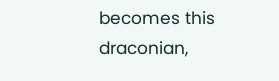becomes this draconian,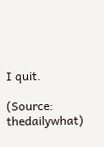I quit.

(Source: thedailywhat)